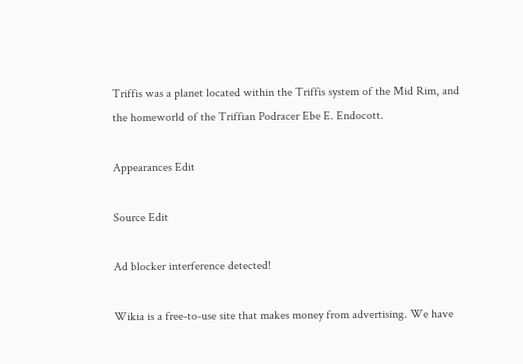Triffis was a planet located within the Triffis system of the Mid Rim, and the homeworld of the Triffian Podracer Ebe E. Endocott.

Appearances Edit

Source Edit

Ad blocker interference detected!

Wikia is a free-to-use site that makes money from advertising. We have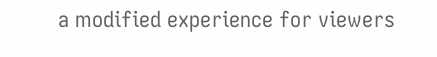a modified experience for viewers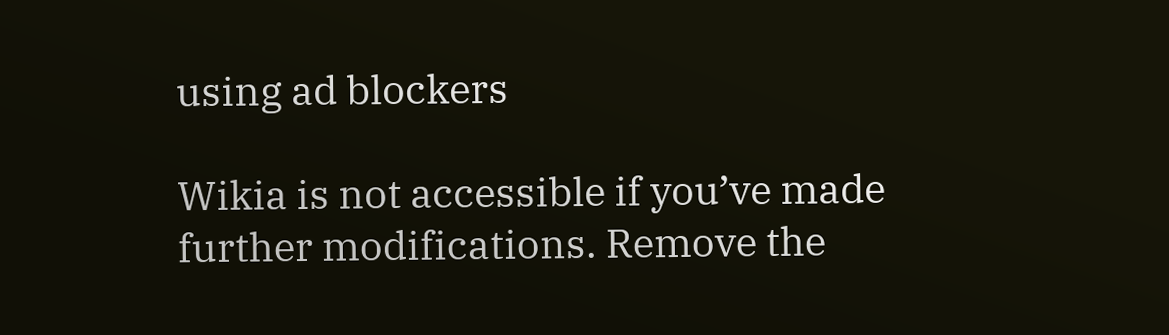using ad blockers

Wikia is not accessible if you’ve made further modifications. Remove the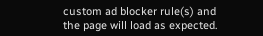custom ad blocker rule(s) and the page will load as expected.